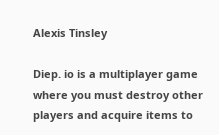Alexis Tinsley

Diep. io is a multiplayer game where you must destroy other players and acquire items to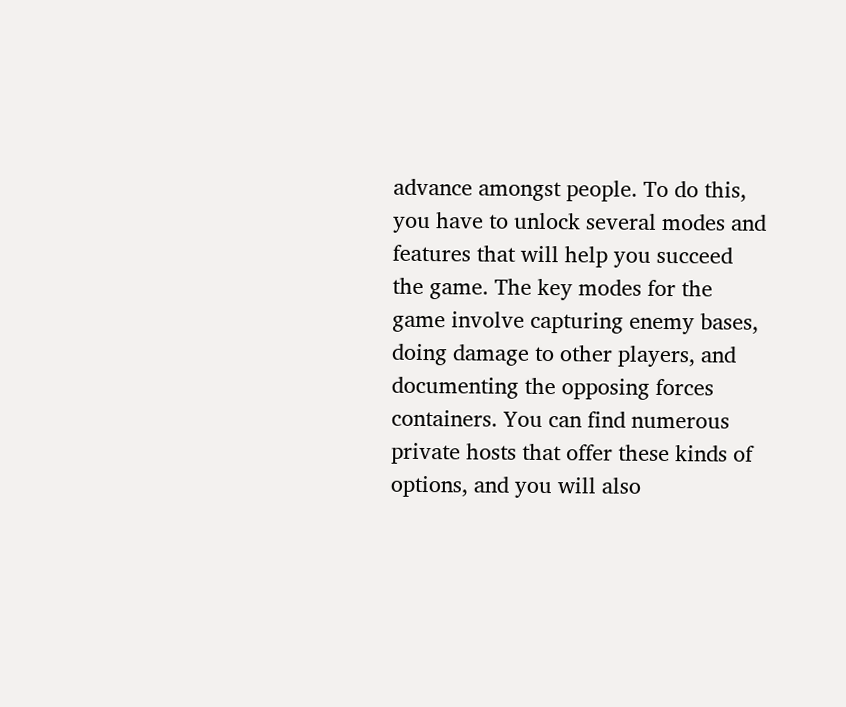advance amongst people. To do this, you have to unlock several modes and features that will help you succeed the game. The key modes for the game involve capturing enemy bases, doing damage to other players, and documenting the opposing forces containers. You can find numerous private hosts that offer these kinds of options, and you will also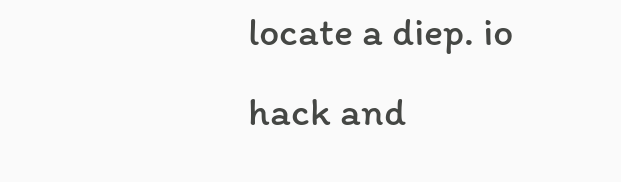locate a diep. io hack and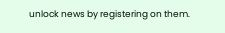unlock news by registering on them.